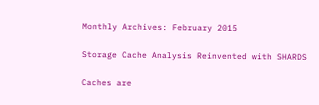Monthly Archives: February 2015

Storage Cache Analysis Reinvented with SHARDS

Caches are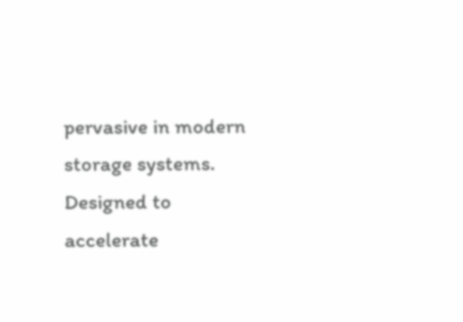pervasive in modern storage systems. Designed to accelerate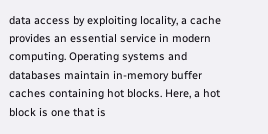data access by exploiting locality, a cache provides an essential service in modern computing. Operating systems and databases maintain in-memory buffer caches containing hot blocks. Here, a hot block is one that is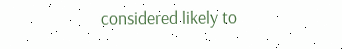considered likely to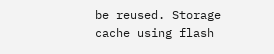be reused. Storage cache using flash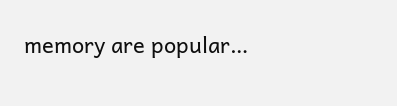memory are popular…